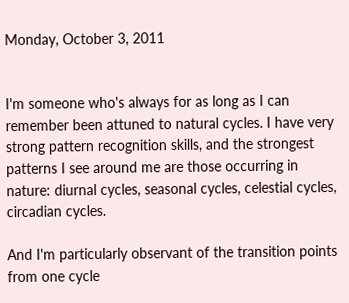Monday, October 3, 2011


I'm someone who's always for as long as I can remember been attuned to natural cycles. I have very strong pattern recognition skills, and the strongest patterns I see around me are those occurring in nature: diurnal cycles, seasonal cycles, celestial cycles, circadian cycles.

And I'm particularly observant of the transition points from one cycle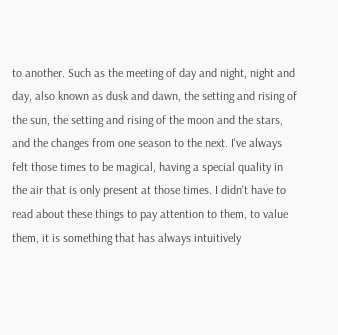to another. Such as the meeting of day and night, night and day, also known as dusk and dawn, the setting and rising of the sun, the setting and rising of the moon and the stars, and the changes from one season to the next. I've always felt those times to be magical, having a special quality in the air that is only present at those times. I didn't have to read about these things to pay attention to them, to value them, it is something that has always intuitively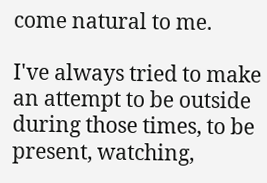come natural to me.

I've always tried to make an attempt to be outside during those times, to be present, watching,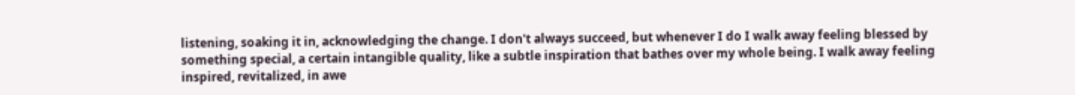listening, soaking it in, acknowledging the change. I don't always succeed, but whenever I do I walk away feeling blessed by something special, a certain intangible quality, like a subtle inspiration that bathes over my whole being. I walk away feeling inspired, revitalized, in awe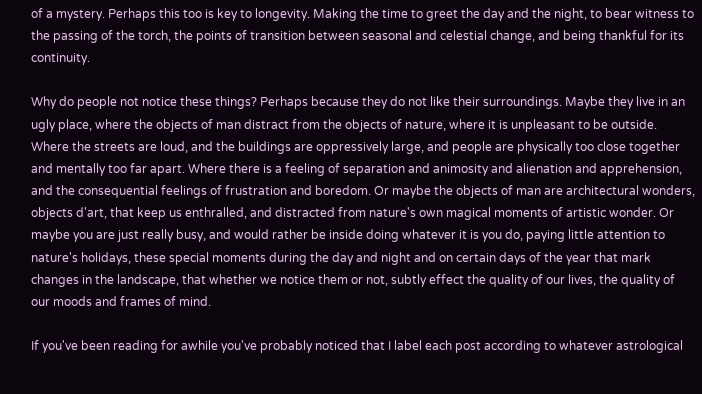of a mystery. Perhaps this too is key to longevity. Making the time to greet the day and the night, to bear witness to the passing of the torch, the points of transition between seasonal and celestial change, and being thankful for its continuity.

Why do people not notice these things? Perhaps because they do not like their surroundings. Maybe they live in an ugly place, where the objects of man distract from the objects of nature, where it is unpleasant to be outside. Where the streets are loud, and the buildings are oppressively large, and people are physically too close together and mentally too far apart. Where there is a feeling of separation and animosity and alienation and apprehension, and the consequential feelings of frustration and boredom. Or maybe the objects of man are architectural wonders, objects d'art, that keep us enthralled, and distracted from nature's own magical moments of artistic wonder. Or maybe you are just really busy, and would rather be inside doing whatever it is you do, paying little attention to nature's holidays, these special moments during the day and night and on certain days of the year that mark changes in the landscape, that whether we notice them or not, subtly effect the quality of our lives, the quality of our moods and frames of mind.

If you've been reading for awhile you've probably noticed that I label each post according to whatever astrological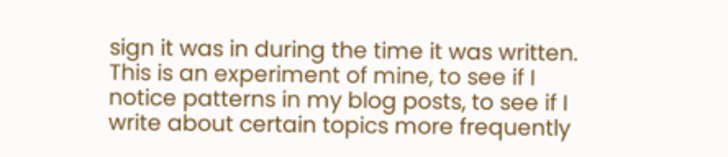sign it was in during the time it was written. This is an experiment of mine, to see if I notice patterns in my blog posts, to see if I write about certain topics more frequently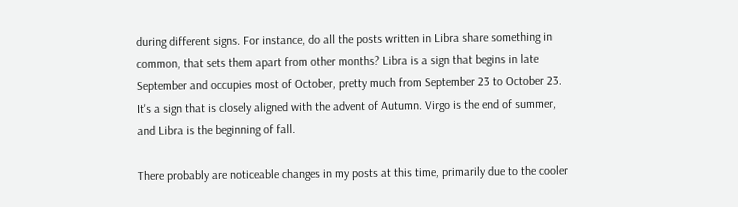during different signs. For instance, do all the posts written in Libra share something in common, that sets them apart from other months? Libra is a sign that begins in late September and occupies most of October, pretty much from September 23 to October 23. It's a sign that is closely aligned with the advent of Autumn. Virgo is the end of summer, and Libra is the beginning of fall.

There probably are noticeable changes in my posts at this time, primarily due to the cooler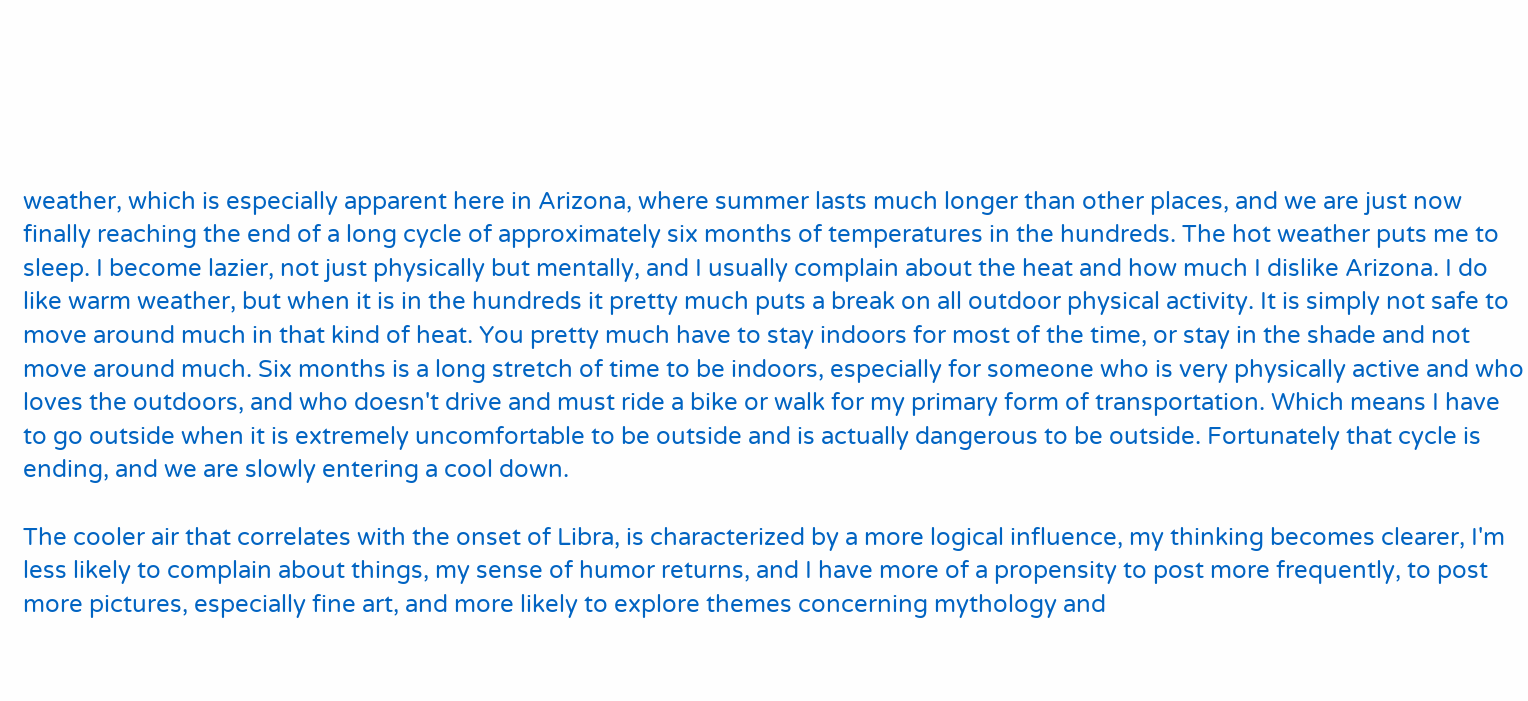weather, which is especially apparent here in Arizona, where summer lasts much longer than other places, and we are just now finally reaching the end of a long cycle of approximately six months of temperatures in the hundreds. The hot weather puts me to sleep. I become lazier, not just physically but mentally, and I usually complain about the heat and how much I dislike Arizona. I do like warm weather, but when it is in the hundreds it pretty much puts a break on all outdoor physical activity. It is simply not safe to move around much in that kind of heat. You pretty much have to stay indoors for most of the time, or stay in the shade and not move around much. Six months is a long stretch of time to be indoors, especially for someone who is very physically active and who loves the outdoors, and who doesn't drive and must ride a bike or walk for my primary form of transportation. Which means I have to go outside when it is extremely uncomfortable to be outside and is actually dangerous to be outside. Fortunately that cycle is ending, and we are slowly entering a cool down.

The cooler air that correlates with the onset of Libra, is characterized by a more logical influence, my thinking becomes clearer, I'm less likely to complain about things, my sense of humor returns, and I have more of a propensity to post more frequently, to post more pictures, especially fine art, and more likely to explore themes concerning mythology and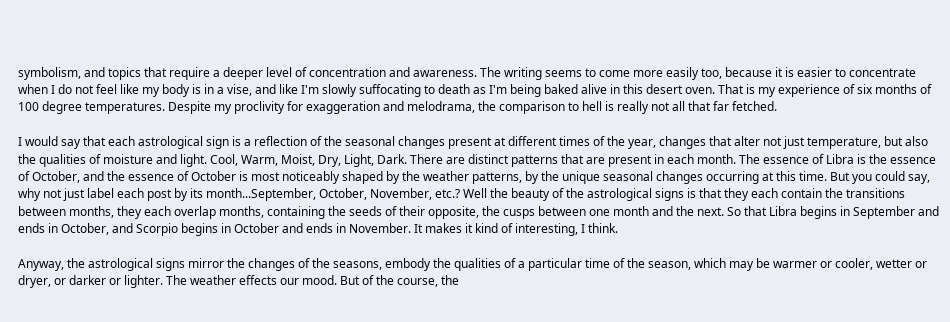symbolism, and topics that require a deeper level of concentration and awareness. The writing seems to come more easily too, because it is easier to concentrate when I do not feel like my body is in a vise, and like I'm slowly suffocating to death as I'm being baked alive in this desert oven. That is my experience of six months of 100 degree temperatures. Despite my proclivity for exaggeration and melodrama, the comparison to hell is really not all that far fetched.

I would say that each astrological sign is a reflection of the seasonal changes present at different times of the year, changes that alter not just temperature, but also the qualities of moisture and light. Cool, Warm, Moist, Dry, Light, Dark. There are distinct patterns that are present in each month. The essence of Libra is the essence of October, and the essence of October is most noticeably shaped by the weather patterns, by the unique seasonal changes occurring at this time. But you could say, why not just label each post by its month...September, October, November, etc.? Well the beauty of the astrological signs is that they each contain the transitions between months, they each overlap months, containing the seeds of their opposite, the cusps between one month and the next. So that Libra begins in September and ends in October, and Scorpio begins in October and ends in November. It makes it kind of interesting, I think.

Anyway, the astrological signs mirror the changes of the seasons, embody the qualities of a particular time of the season, which may be warmer or cooler, wetter or dryer, or darker or lighter. The weather effects our mood. But of the course, the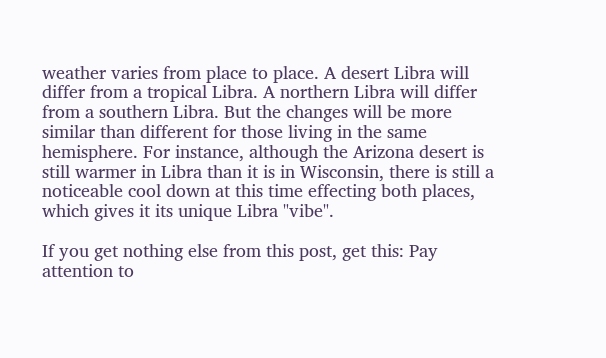weather varies from place to place. A desert Libra will differ from a tropical Libra. A northern Libra will differ from a southern Libra. But the changes will be more similar than different for those living in the same hemisphere. For instance, although the Arizona desert is still warmer in Libra than it is in Wisconsin, there is still a noticeable cool down at this time effecting both places, which gives it its unique Libra "vibe".

If you get nothing else from this post, get this: Pay attention to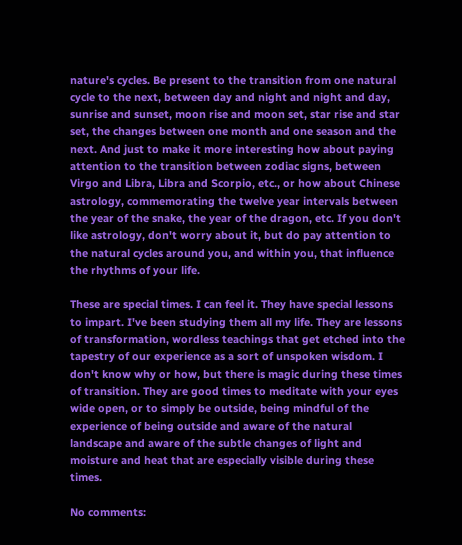nature's cycles. Be present to the transition from one natural cycle to the next, between day and night and night and day, sunrise and sunset, moon rise and moon set, star rise and star set, the changes between one month and one season and the next. And just to make it more interesting how about paying attention to the transition between zodiac signs, between Virgo and Libra, Libra and Scorpio, etc., or how about Chinese astrology, commemorating the twelve year intervals between the year of the snake, the year of the dragon, etc. If you don't like astrology, don't worry about it, but do pay attention to the natural cycles around you, and within you, that influence the rhythms of your life.

These are special times. I can feel it. They have special lessons to impart. I've been studying them all my life. They are lessons of transformation, wordless teachings that get etched into the tapestry of our experience as a sort of unspoken wisdom. I don't know why or how, but there is magic during these times of transition. They are good times to meditate with your eyes wide open, or to simply be outside, being mindful of the experience of being outside and aware of the natural landscape and aware of the subtle changes of light and moisture and heat that are especially visible during these times.

No comments: